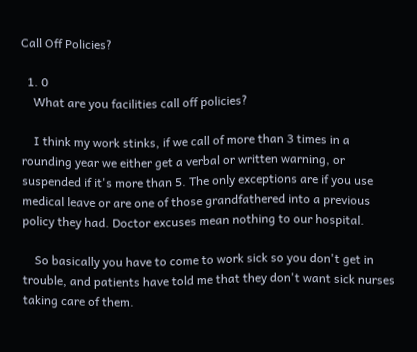Call Off Policies?

  1. 0
    What are you facilities call off policies?

    I think my work stinks, if we call of more than 3 times in a rounding year we either get a verbal or written warning, or suspended if it's more than 5. The only exceptions are if you use medical leave or are one of those grandfathered into a previous policy they had. Doctor excuses mean nothing to our hospital.

    So basically you have to come to work sick so you don't get in trouble, and patients have told me that they don't want sick nurses taking care of them.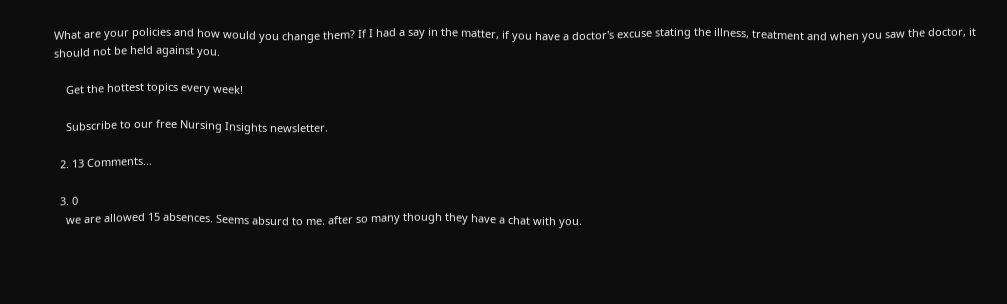What are your policies and how would you change them? If I had a say in the matter, if you have a doctor's excuse stating the illness, treatment and when you saw the doctor, it should not be held against you.

    Get the hottest topics every week!

    Subscribe to our free Nursing Insights newsletter.

  2. 13 Comments...

  3. 0
    we are allowed 15 absences. Seems absurd to me. after so many though they have a chat with you.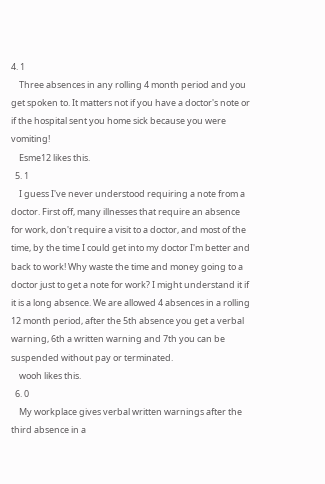4. 1
    Three absences in any rolling 4 month period and you get spoken to. It matters not if you have a doctor's note or if the hospital sent you home sick because you were vomiting!
    Esme12 likes this.
  5. 1
    I guess I've never understood requiring a note from a doctor. First off, many illnesses that require an absence for work, don't require a visit to a doctor, and most of the time, by the time I could get into my doctor I'm better and back to work! Why waste the time and money going to a doctor just to get a note for work? I might understand it if it is a long absence. We are allowed 4 absences in a rolling 12 month period, after the 5th absence you get a verbal warning, 6th a written warning and 7th you can be suspended without pay or terminated.
    wooh likes this.
  6. 0
    My workplace gives verbal written warnings after the third absence in a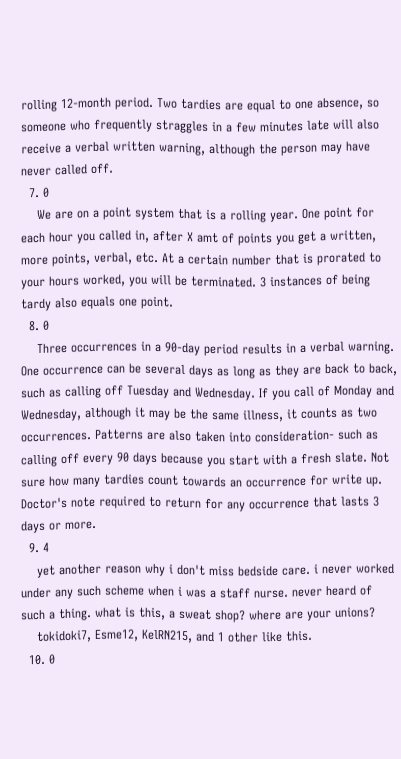rolling 12-month period. Two tardies are equal to one absence, so someone who frequently straggles in a few minutes late will also receive a verbal written warning, although the person may have never called off.
  7. 0
    We are on a point system that is a rolling year. One point for each hour you called in, after X amt of points you get a written, more points, verbal, etc. At a certain number that is prorated to your hours worked, you will be terminated. 3 instances of being tardy also equals one point.
  8. 0
    Three occurrences in a 90-day period results in a verbal warning. One occurrence can be several days as long as they are back to back, such as calling off Tuesday and Wednesday. If you call of Monday and Wednesday, although it may be the same illness, it counts as two occurrences. Patterns are also taken into consideration- such as calling off every 90 days because you start with a fresh slate. Not sure how many tardies count towards an occurrence for write up. Doctor's note required to return for any occurrence that lasts 3 days or more.
  9. 4
    yet another reason why i don't miss bedside care. i never worked under any such scheme when i was a staff nurse. never heard of such a thing. what is this, a sweat shop? where are your unions?
    tokidoki7, Esme12, KelRN215, and 1 other like this.
  10. 0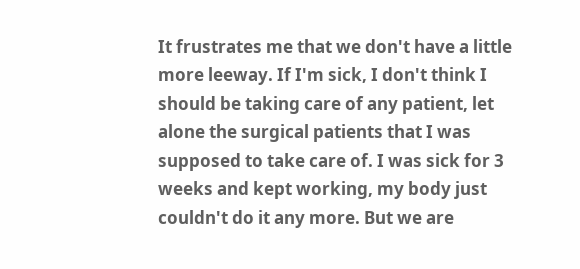It frustrates me that we don't have a little more leeway. If I'm sick, I don't think I should be taking care of any patient, let alone the surgical patients that I was supposed to take care of. I was sick for 3 weeks and kept working, my body just couldn't do it any more. But we are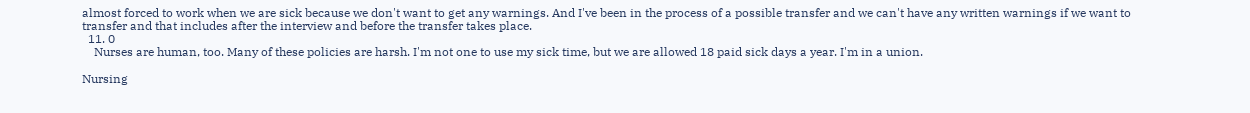almost forced to work when we are sick because we don't want to get any warnings. And I've been in the process of a possible transfer and we can't have any written warnings if we want to transfer and that includes after the interview and before the transfer takes place.
  11. 0
    Nurses are human, too. Many of these policies are harsh. I'm not one to use my sick time, but we are allowed 18 paid sick days a year. I'm in a union.

Nursing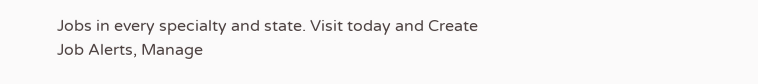Jobs in every specialty and state. Visit today and Create Job Alerts, Manage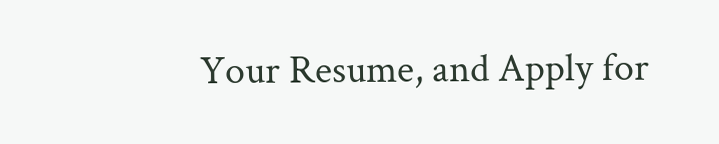Your Resume, and Apply for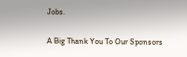Jobs.

A Big Thank You To Our Sponsors